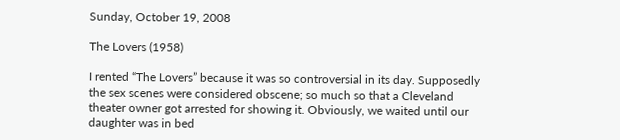Sunday, October 19, 2008

The Lovers (1958)

I rented “The Lovers” because it was so controversial in its day. Supposedly the sex scenes were considered obscene; so much so that a Cleveland theater owner got arrested for showing it. Obviously, we waited until our daughter was in bed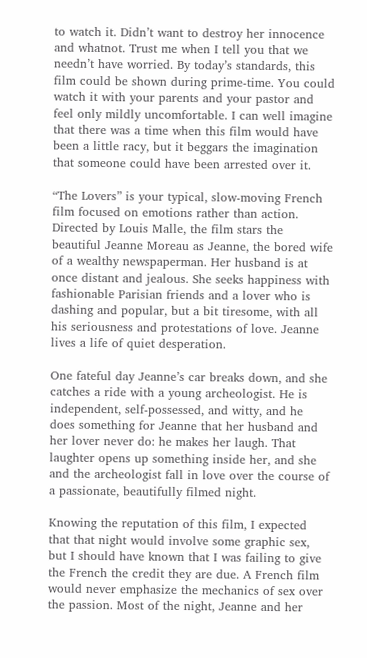to watch it. Didn’t want to destroy her innocence and whatnot. Trust me when I tell you that we needn’t have worried. By today’s standards, this film could be shown during prime-time. You could watch it with your parents and your pastor and feel only mildly uncomfortable. I can well imagine that there was a time when this film would have been a little racy, but it beggars the imagination that someone could have been arrested over it.

“The Lovers” is your typical, slow-moving French film focused on emotions rather than action. Directed by Louis Malle, the film stars the beautiful Jeanne Moreau as Jeanne, the bored wife of a wealthy newspaperman. Her husband is at once distant and jealous. She seeks happiness with fashionable Parisian friends and a lover who is dashing and popular, but a bit tiresome, with all his seriousness and protestations of love. Jeanne lives a life of quiet desperation.

One fateful day Jeanne’s car breaks down, and she catches a ride with a young archeologist. He is independent, self-possessed, and witty, and he does something for Jeanne that her husband and her lover never do: he makes her laugh. That laughter opens up something inside her, and she and the archeologist fall in love over the course of a passionate, beautifully filmed night.

Knowing the reputation of this film, I expected that that night would involve some graphic sex, but I should have known that I was failing to give the French the credit they are due. A French film would never emphasize the mechanics of sex over the passion. Most of the night, Jeanne and her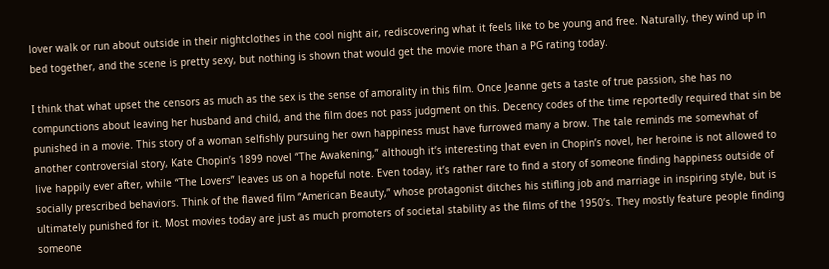lover walk or run about outside in their nightclothes in the cool night air, rediscovering what it feels like to be young and free. Naturally, they wind up in bed together, and the scene is pretty sexy, but nothing is shown that would get the movie more than a PG rating today.

I think that what upset the censors as much as the sex is the sense of amorality in this film. Once Jeanne gets a taste of true passion, she has no compunctions about leaving her husband and child, and the film does not pass judgment on this. Decency codes of the time reportedly required that sin be punished in a movie. This story of a woman selfishly pursuing her own happiness must have furrowed many a brow. The tale reminds me somewhat of another controversial story, Kate Chopin’s 1899 novel “The Awakening,” although it’s interesting that even in Chopin’s novel, her heroine is not allowed to live happily ever after, while “The Lovers” leaves us on a hopeful note. Even today, it’s rather rare to find a story of someone finding happiness outside of socially prescribed behaviors. Think of the flawed film “American Beauty,” whose protagonist ditches his stifling job and marriage in inspiring style, but is ultimately punished for it. Most movies today are just as much promoters of societal stability as the films of the 1950’s. They mostly feature people finding someone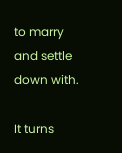to marry and settle down with.

It turns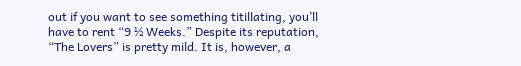out if you want to see something titillating, you’ll have to rent “9 ½ Weeks.” Despite its reputation, “The Lovers” is pretty mild. It is, however, a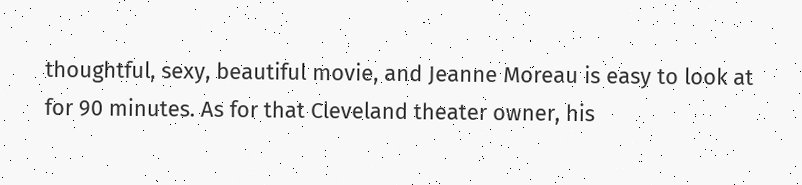thoughtful, sexy, beautiful movie, and Jeanne Moreau is easy to look at for 90 minutes. As for that Cleveland theater owner, his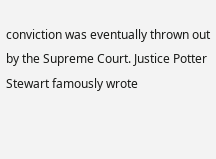conviction was eventually thrown out by the Supreme Court. Justice Potter Stewart famously wrote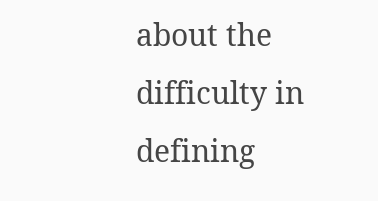about the difficulty in defining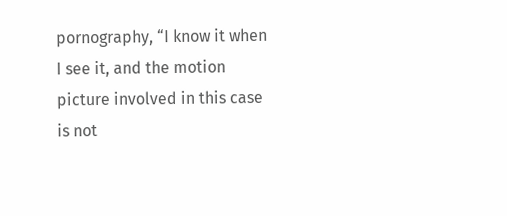pornography, “I know it when I see it, and the motion picture involved in this case is not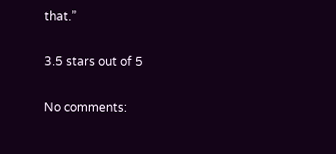that.”

3.5 stars out of 5

No comments: